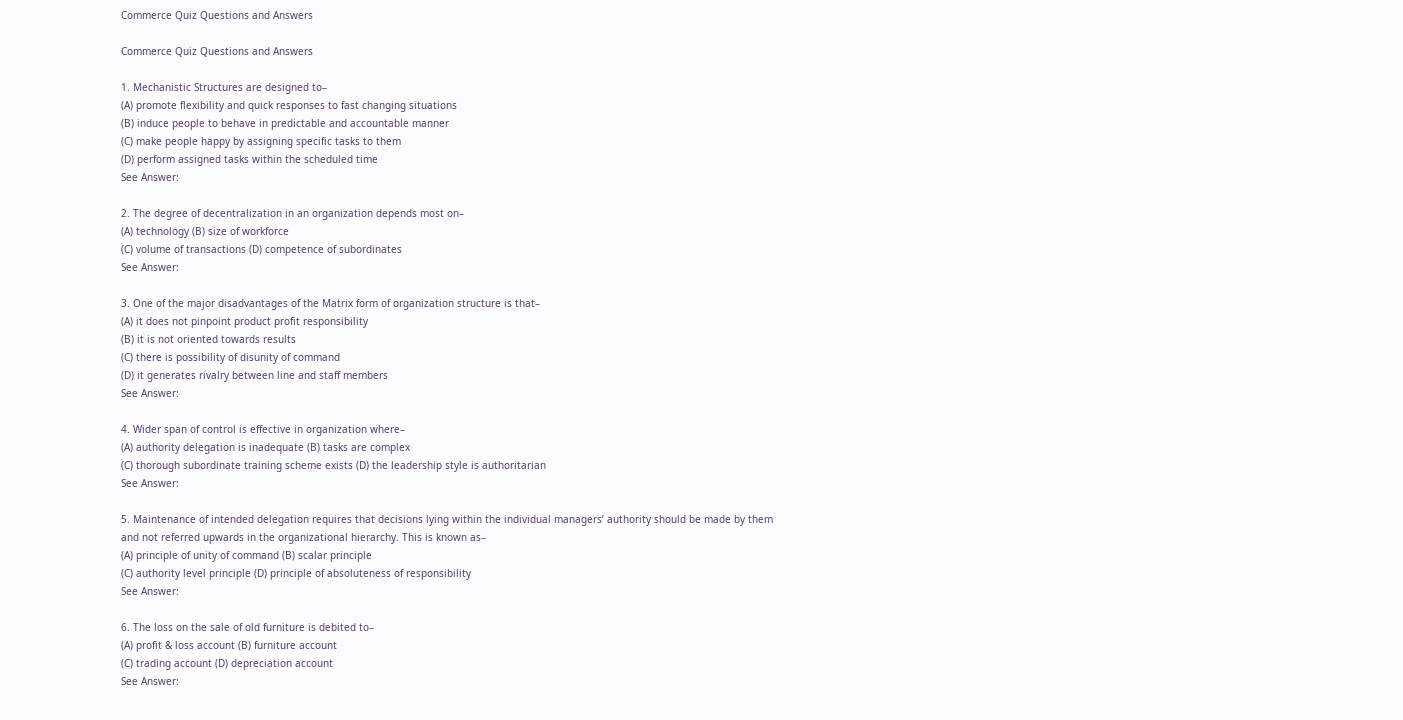Commerce Quiz Questions and Answers

Commerce Quiz Questions and Answers

1. Mechanistic Structures are designed to–
(A) promote flexibility and quick responses to fast changing situations
(B) induce people to behave in predictable and accountable manner
(C) make people happy by assigning specific tasks to them
(D) perform assigned tasks within the scheduled time
See Answer:

2. The degree of decentralization in an organization depends most on–
(A) technology (B) size of workforce
(C) volume of transactions (D) competence of subordinates
See Answer:

3. One of the major disadvantages of the Matrix form of organization structure is that–
(A) it does not pinpoint product profit responsibility
(B) it is not oriented towards results
(C) there is possibility of disunity of command
(D) it generates rivalry between line and staff members
See Answer:

4. Wider span of control is effective in organization where–
(A) authority delegation is inadequate (B) tasks are complex
(C) thorough subordinate training scheme exists (D) the leadership style is authoritarian
See Answer:

5. Maintenance of intended delegation requires that decisions lying within the individual managers’ authority should be made by them and not referred upwards in the organizational hierarchy. This is known as–
(A) principle of unity of command (B) scalar principle
(C) authority level principle (D) principle of absoluteness of responsibility
See Answer:

6. The loss on the sale of old furniture is debited to–
(A) profit & loss account (B) furniture account
(C) trading account (D) depreciation account
See Answer: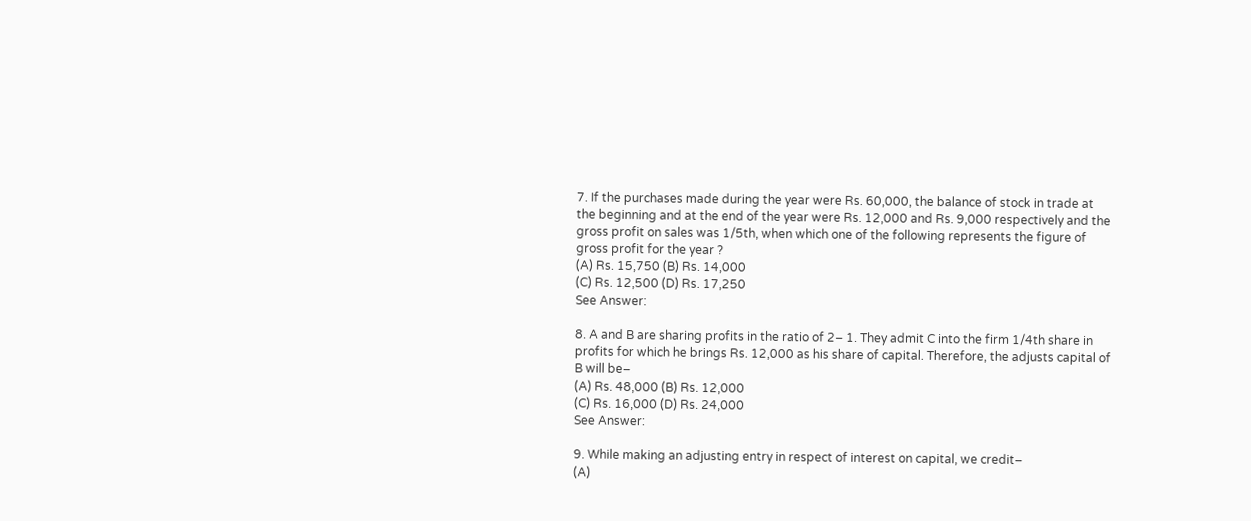7. If the purchases made during the year were Rs. 60,000, the balance of stock in trade at the beginning and at the end of the year were Rs. 12,000 and Rs. 9,000 respectively and the gross profit on sales was 1/5th, when which one of the following represents the figure of gross profit for the year ?
(A) Rs. 15,750 (B) Rs. 14,000
(C) Rs. 12,500 (D) Rs. 17,250
See Answer:

8. A and B are sharing profits in the ratio of 2– 1. They admit C into the firm 1/4th share in profits for which he brings Rs. 12,000 as his share of capital. Therefore, the adjusts capital of B will be–
(A) Rs. 48,000 (B) Rs. 12,000
(C) Rs. 16,000 (D) Rs. 24,000
See Answer:

9. While making an adjusting entry in respect of interest on capital, we credit–
(A)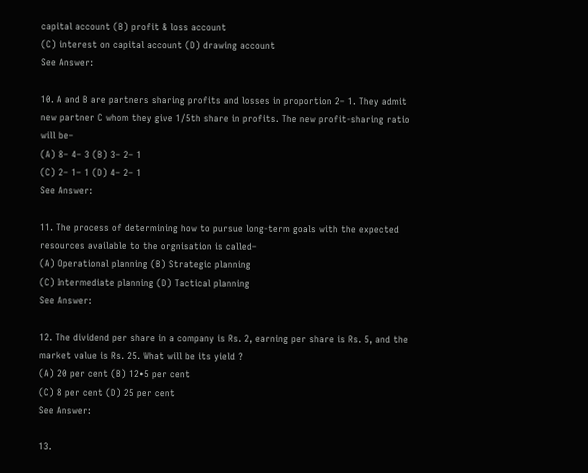capital account (B) profit & loss account
(C) interest on capital account (D) drawing account
See Answer:

10. A and B are partners sharing profits and losses in proportion 2– 1. They admit new partner C whom they give 1/5th share in profits. The new profit-sharing ratio will be–
(A) 8– 4– 3 (B) 3– 2– 1
(C) 2– 1– 1 (D) 4– 2– 1
See Answer:

11. The process of determining how to pursue long-term goals with the expected resources available to the orgnisation is called–
(A) Operational planning (B) Strategic planning
(C) Intermediate planning (D) Tactical planning
See Answer:

12. The dividend per share in a company is Rs. 2, earning per share is Rs. 5, and the market value is Rs. 25. What will be its yield ?
(A) 20 per cent (B) 12•5 per cent
(C) 8 per cent (D) 25 per cent
See Answer:

13.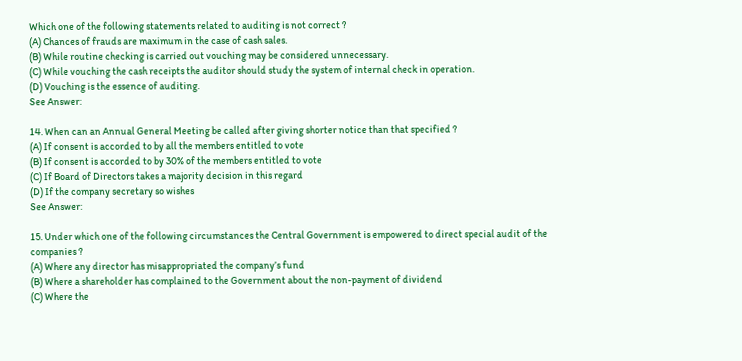Which one of the following statements related to auditing is not correct ?
(A) Chances of frauds are maximum in the case of cash sales.
(B) While routine checking is carried out vouching may be considered unnecessary.
(C) While vouching the cash receipts the auditor should study the system of internal check in operation.
(D) Vouching is the essence of auditing.
See Answer:

14. When can an Annual General Meeting be called after giving shorter notice than that specified ?
(A) If consent is accorded to by all the members entitled to vote
(B) If consent is accorded to by 30% of the members entitled to vote
(C) If Board of Directors takes a majority decision in this regard
(D) If the company secretary so wishes
See Answer:

15. Under which one of the following circumstances the Central Government is empowered to direct special audit of the companies ?
(A) Where any director has misappropriated the company’s fund
(B) Where a shareholder has complained to the Government about the non-payment of dividend
(C) Where the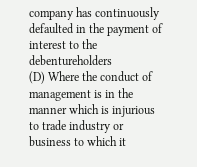company has continuously defaulted in the payment of interest to the debentureholders
(D) Where the conduct of management is in the manner which is injurious to trade industry or business to which it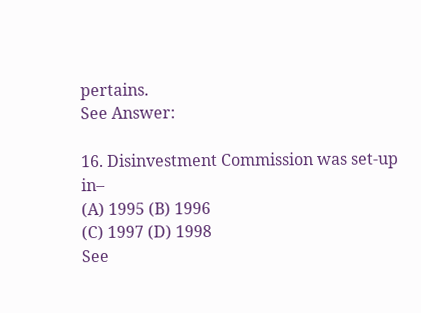pertains.
See Answer:

16. Disinvestment Commission was set-up in–
(A) 1995 (B) 1996
(C) 1997 (D) 1998
See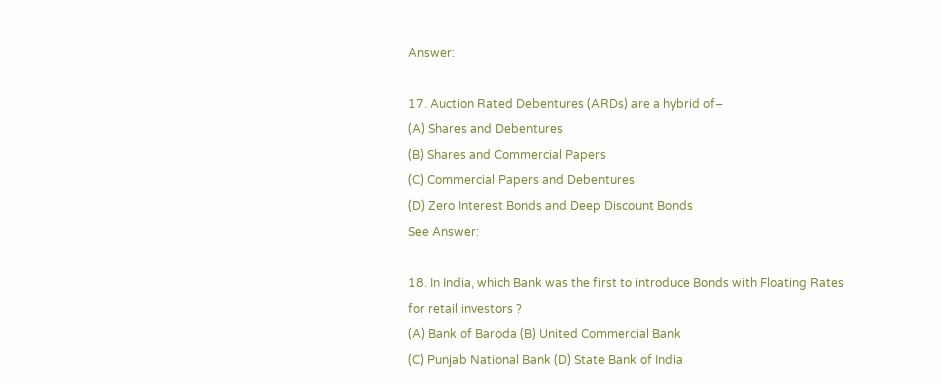Answer:

17. Auction Rated Debentures (ARDs) are a hybrid of–
(A) Shares and Debentures
(B) Shares and Commercial Papers
(C) Commercial Papers and Debentures
(D) Zero Interest Bonds and Deep Discount Bonds
See Answer:

18. In India, which Bank was the first to introduce Bonds with Floating Rates for retail investors ?
(A) Bank of Baroda (B) United Commercial Bank
(C) Punjab National Bank (D) State Bank of India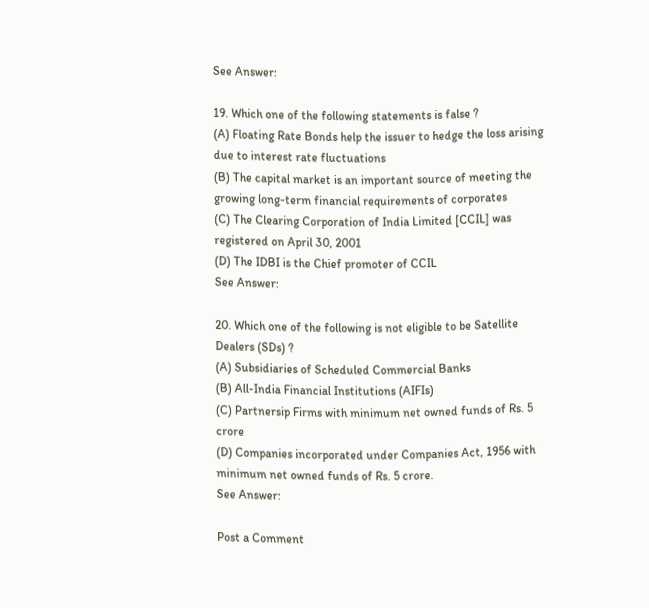See Answer:

19. Which one of the following statements is false ?
(A) Floating Rate Bonds help the issuer to hedge the loss arising due to interest rate fluctuations
(B) The capital market is an important source of meeting the growing long-term financial requirements of corporates
(C) The Clearing Corporation of India Limited [CCIL] was registered on April 30, 2001
(D) The IDBI is the Chief promoter of CCIL
See Answer:

20. Which one of the following is not eligible to be Satellite Dealers (SDs) ?
(A) Subsidiaries of Scheduled Commercial Banks
(B) All-India Financial Institutions (AIFIs)
(C) Partnersip Firms with minimum net owned funds of Rs. 5 crore
(D) Companies incorporated under Companies Act, 1956 with minimum net owned funds of Rs. 5 crore.
See Answer:

Post a Comment